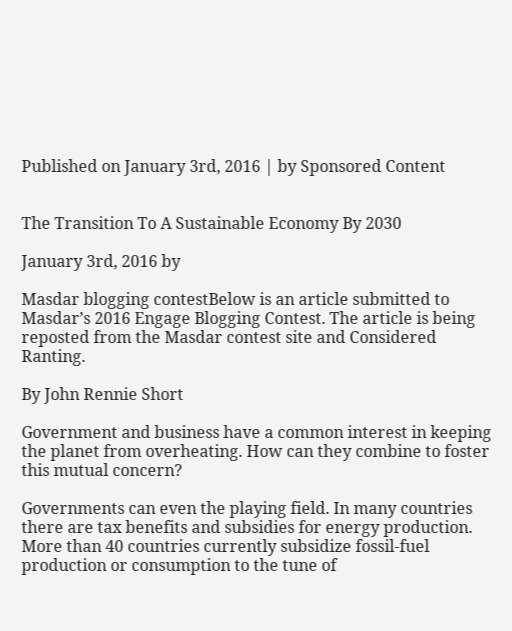Published on January 3rd, 2016 | by Sponsored Content


The Transition To A Sustainable Economy By 2030

January 3rd, 2016 by

Masdar blogging contestBelow is an article submitted to Masdar’s 2016 Engage Blogging Contest. The article is being reposted from the Masdar contest site and Considered Ranting.

By John Rennie Short

Government and business have a common interest in keeping the planet from overheating. How can they combine to foster this mutual concern?

Governments can even the playing field. In many countries there are tax benefits and subsidies for energy production. More than 40 countries currently subsidize fossil-fuel production or consumption to the tune of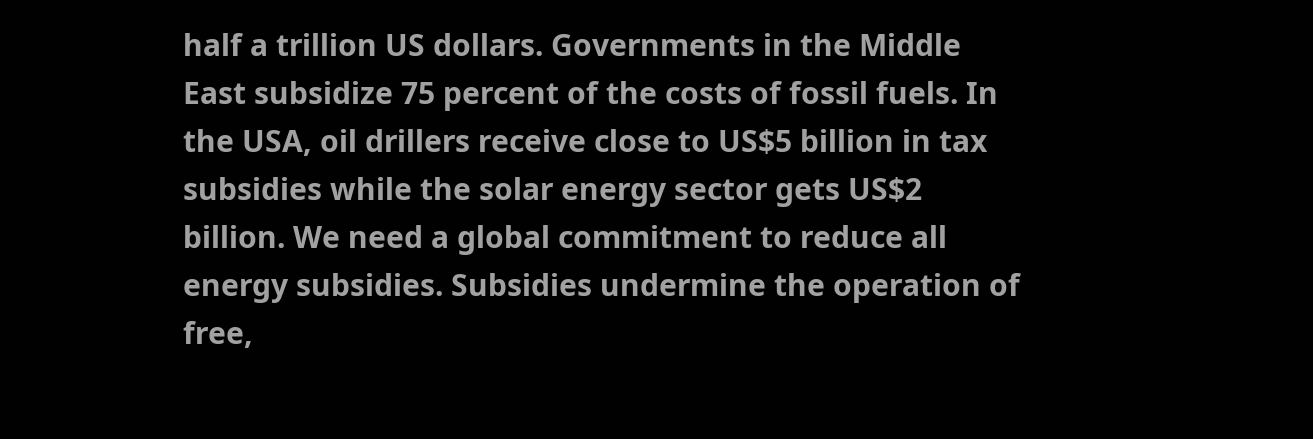half a trillion US dollars. Governments in the Middle East subsidize 75 percent of the costs of fossil fuels. In the USA, oil drillers receive close to US$5 billion in tax subsidies while the solar energy sector gets US$2 billion. We need a global commitment to reduce all energy subsidies. Subsidies undermine the operation of free,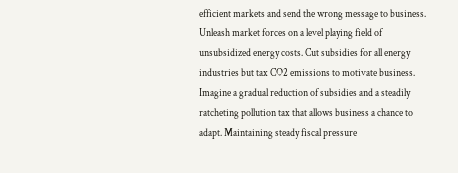efficient markets and send the wrong message to business.  Unleash market forces on a level playing field of unsubsidized energy costs. Cut subsidies for all energy industries but tax CO2 emissions to motivate business. Imagine a gradual reduction of subsidies and a steadily ratcheting pollution tax that allows business a chance to adapt. Maintaining steady fiscal pressure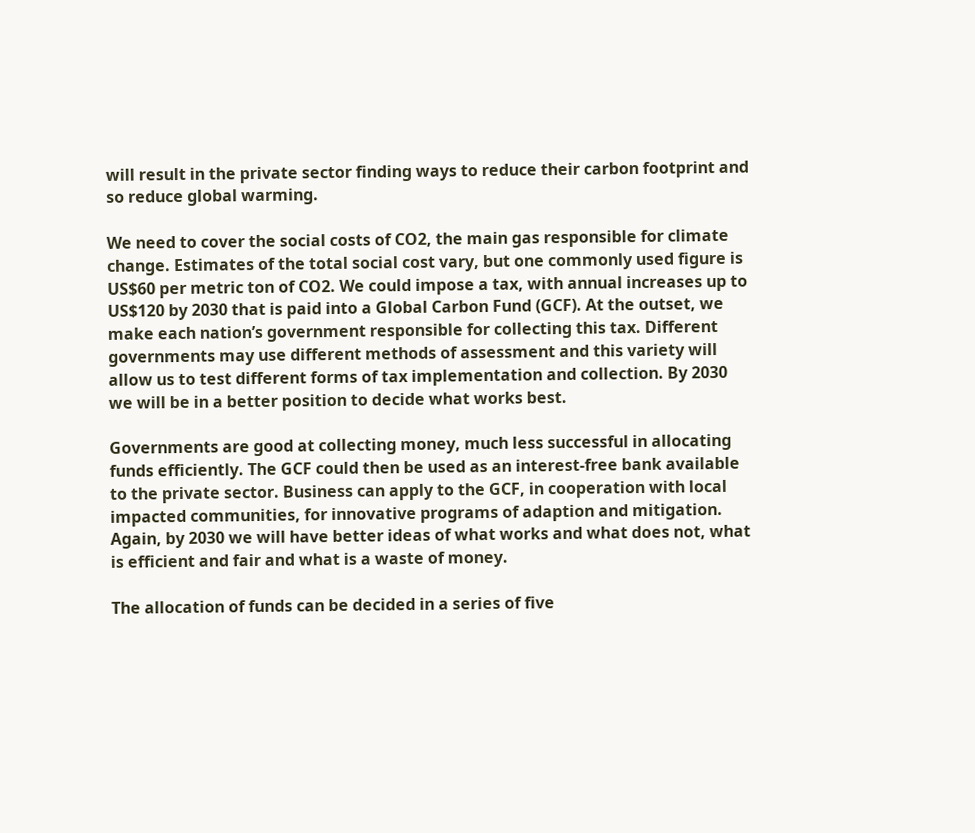will result in the private sector finding ways to reduce their carbon footprint and so reduce global warming.

We need to cover the social costs of CO2, the main gas responsible for climate change. Estimates of the total social cost vary, but one commonly used figure is US$60 per metric ton of CO2. We could impose a tax, with annual increases up to US$120 by 2030 that is paid into a Global Carbon Fund (GCF). At the outset, we make each nation’s government responsible for collecting this tax. Different governments may use different methods of assessment and this variety will allow us to test different forms of tax implementation and collection. By 2030 we will be in a better position to decide what works best.

Governments are good at collecting money, much less successful in allocating funds efficiently. The GCF could then be used as an interest-free bank available to the private sector. Business can apply to the GCF, in cooperation with local impacted communities, for innovative programs of adaption and mitigation. Again, by 2030 we will have better ideas of what works and what does not, what is efficient and fair and what is a waste of money.

The allocation of funds can be decided in a series of five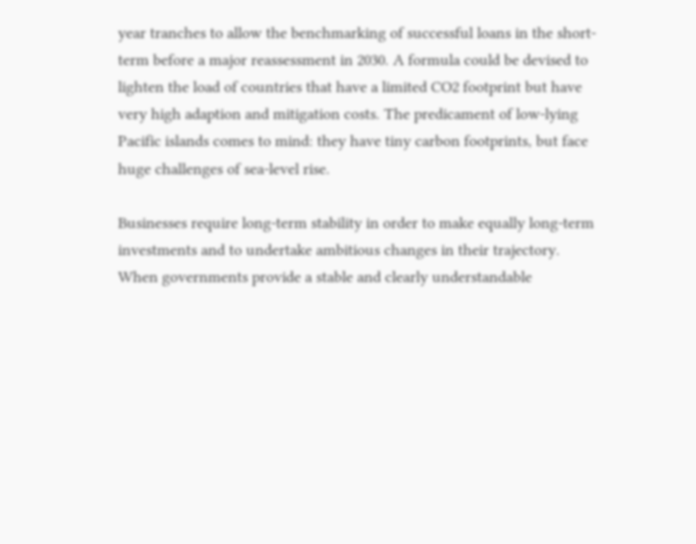year tranches to allow the benchmarking of successful loans in the short-term before a major reassessment in 2030. A formula could be devised to lighten the load of countries that have a limited CO2 footprint but have very high adaption and mitigation costs. The predicament of low-lying Pacific islands comes to mind: they have tiny carbon footprints, but face huge challenges of sea-level rise.

Businesses require long-term stability in order to make equally long-term investments and to undertake ambitious changes in their trajectory. When governments provide a stable and clearly understandable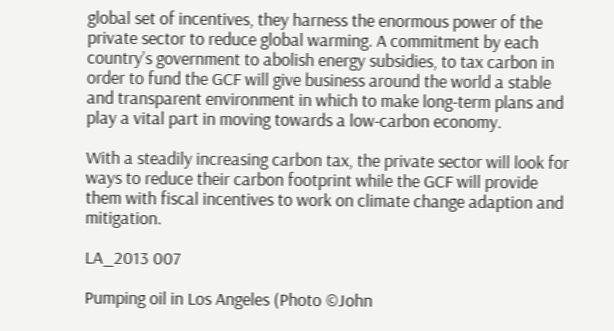global set of incentives, they harness the enormous power of the private sector to reduce global warming. A commitment by each country’s government to abolish energy subsidies, to tax carbon in order to fund the GCF will give business around the world a stable and transparent environment in which to make long-term plans and play a vital part in moving towards a low-carbon economy.

With a steadily increasing carbon tax, the private sector will look for ways to reduce their carbon footprint while the GCF will provide them with fiscal incentives to work on climate change adaption and mitigation.

LA_2013 007

Pumping oil in Los Angeles (Photo ©John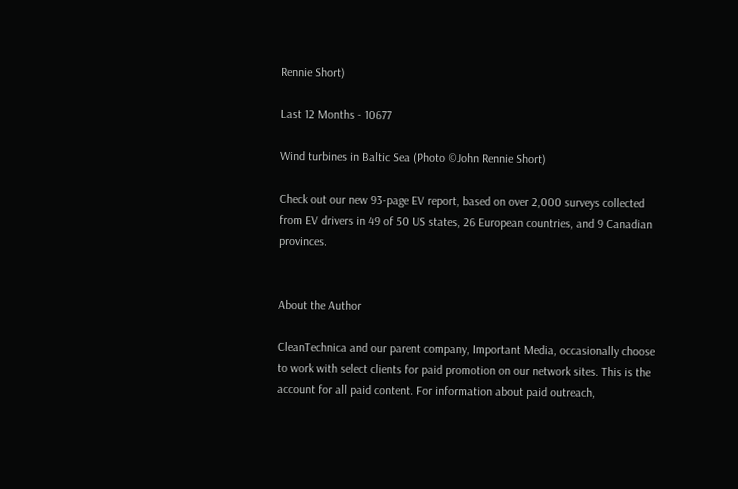Rennie Short)

Last 12 Months - 10677

Wind turbines in Baltic Sea (Photo ©John Rennie Short)

Check out our new 93-page EV report, based on over 2,000 surveys collected from EV drivers in 49 of 50 US states, 26 European countries, and 9 Canadian provinces.


About the Author

CleanTechnica and our parent company, Important Media, occasionally choose to work with select clients for paid promotion on our network sites. This is the account for all paid content. For information about paid outreach,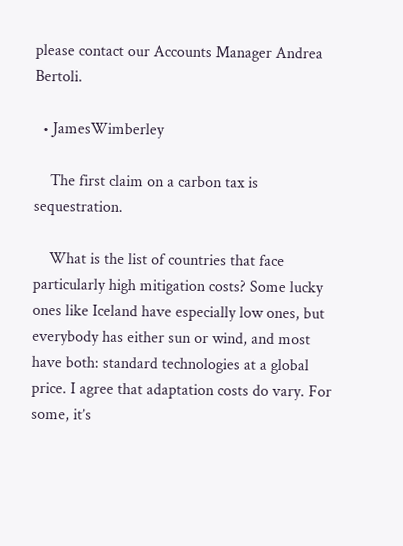please contact our Accounts Manager Andrea Bertoli.

  • JamesWimberley

    The first claim on a carbon tax is sequestration.

    What is the list of countries that face particularly high mitigation costs? Some lucky ones like Iceland have especially low ones, but everybody has either sun or wind, and most have both: standard technologies at a global price. I agree that adaptation costs do vary. For some, it’s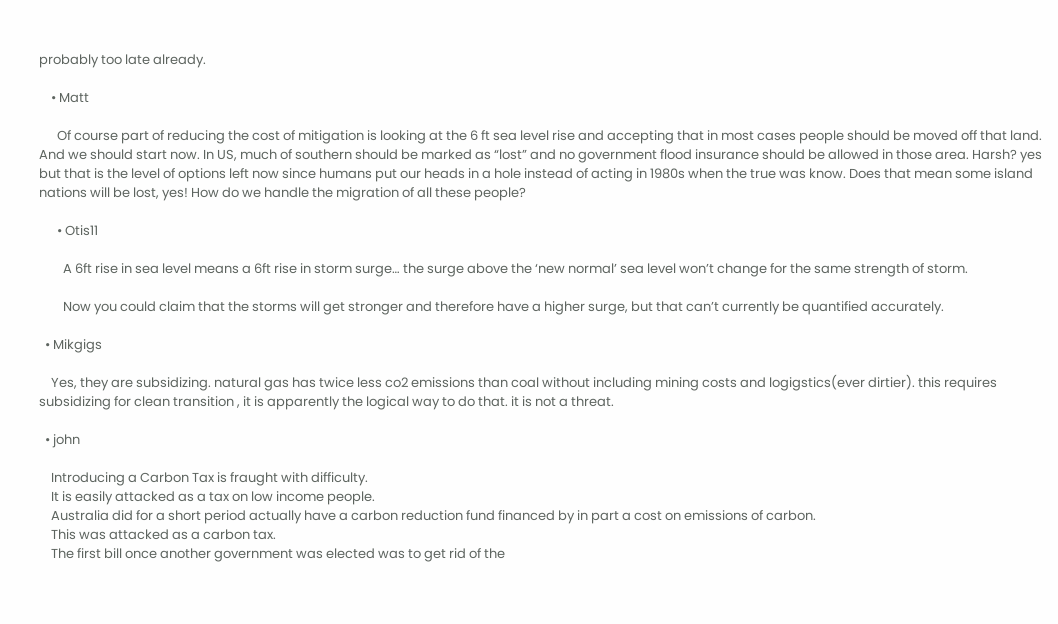probably too late already.

    • Matt

      Of course part of reducing the cost of mitigation is looking at the 6 ft sea level rise and accepting that in most cases people should be moved off that land. And we should start now. In US, much of southern should be marked as “lost” and no government flood insurance should be allowed in those area. Harsh? yes but that is the level of options left now since humans put our heads in a hole instead of acting in 1980s when the true was know. Does that mean some island nations will be lost, yes! How do we handle the migration of all these people?

      • Otis11

        A 6ft rise in sea level means a 6ft rise in storm surge… the surge above the ‘new normal’ sea level won’t change for the same strength of storm.

        Now you could claim that the storms will get stronger and therefore have a higher surge, but that can’t currently be quantified accurately.

  • Mikgigs

    Yes, they are subsidizing. natural gas has twice less co2 emissions than coal without including mining costs and logigstics(ever dirtier). this requires subsidizing for clean transition , it is apparently the logical way to do that. it is not a threat.

  • john

    Introducing a Carbon Tax is fraught with difficulty.
    It is easily attacked as a tax on low income people.
    Australia did for a short period actually have a carbon reduction fund financed by in part a cost on emissions of carbon.
    This was attacked as a carbon tax.
    The first bill once another government was elected was to get rid of the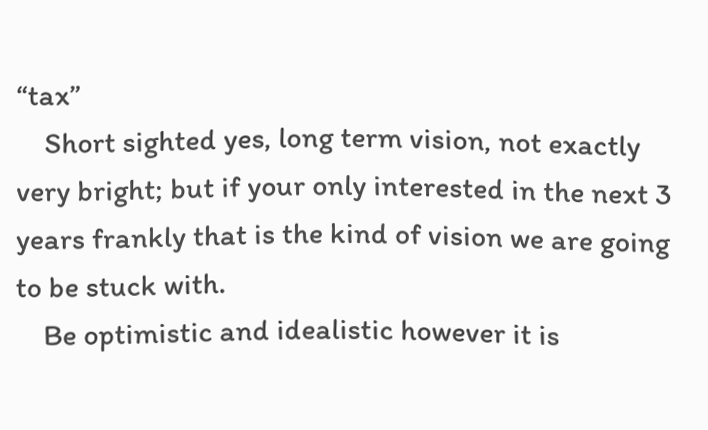“tax”
    Short sighted yes, long term vision, not exactly very bright; but if your only interested in the next 3 years frankly that is the kind of vision we are going to be stuck with.
    Be optimistic and idealistic however it is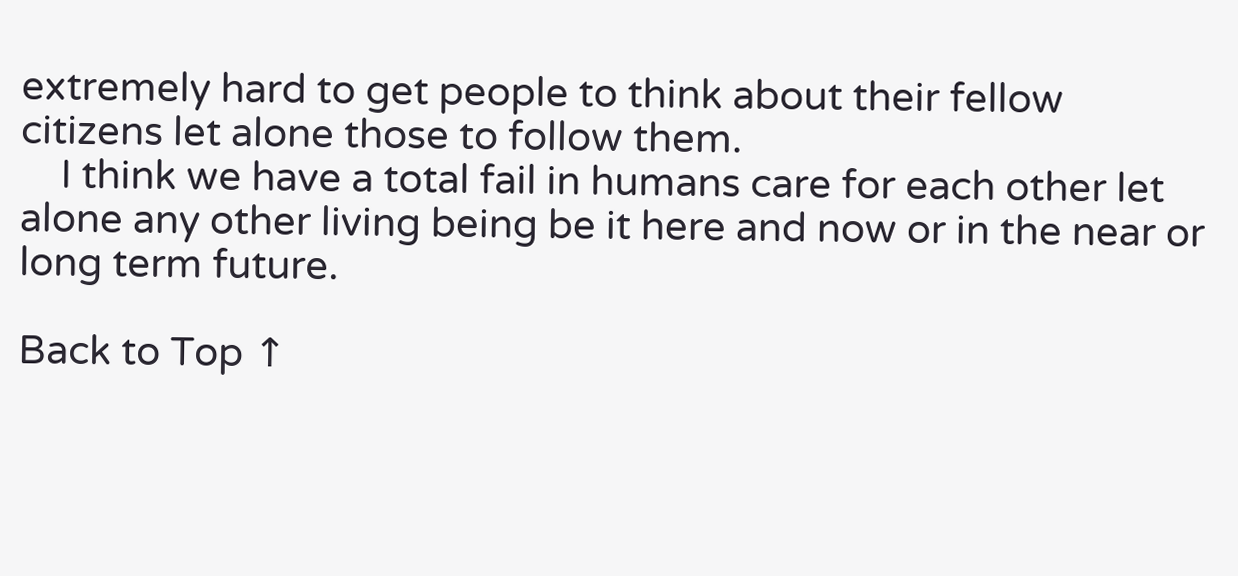extremely hard to get people to think about their fellow citizens let alone those to follow them.
    I think we have a total fail in humans care for each other let alone any other living being be it here and now or in the near or long term future.

Back to Top ↑